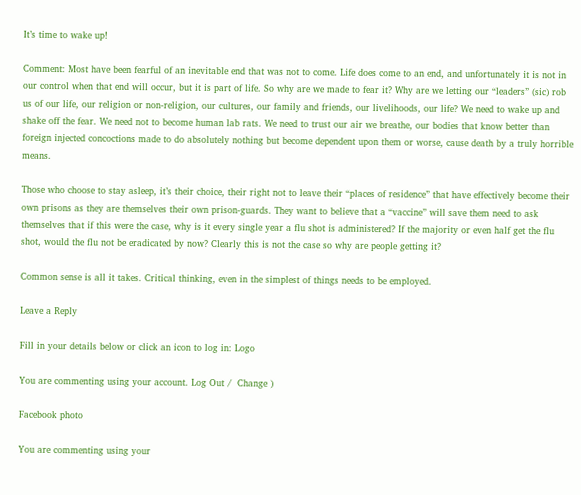It’s time to wake up!

Comment: Most have been fearful of an inevitable end that was not to come. Life does come to an end, and unfortunately it is not in our control when that end will occur, but it is part of life. So why are we made to fear it? Why are we letting our “leaders” (sic) rob us of our life, our religion or non-religion, our cultures, our family and friends, our livelihoods, our life? We need to wake up and shake off the fear. We need not to become human lab rats. We need to trust our air we breathe, our bodies that know better than foreign injected concoctions made to do absolutely nothing but become dependent upon them or worse, cause death by a truly horrible means.

Those who choose to stay asleep, it’s their choice, their right not to leave their “places of residence” that have effectively become their own prisons as they are themselves their own prison-guards. They want to believe that a “vaccine” will save them need to ask themselves that if this were the case, why is it every single year a flu shot is administered? If the majority or even half get the flu shot, would the flu not be eradicated by now? Clearly this is not the case so why are people getting it?

Common sense is all it takes. Critical thinking, even in the simplest of things needs to be employed.

Leave a Reply

Fill in your details below or click an icon to log in: Logo

You are commenting using your account. Log Out /  Change )

Facebook photo

You are commenting using your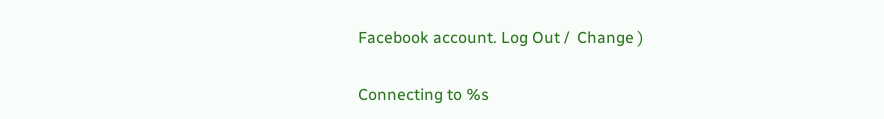Facebook account. Log Out /  Change )

Connecting to %s